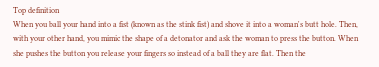Top definition
When you ball your hand into a fist (known as the stink fist) and shove it into a woman's butt hole. Then, with your other hand, you mimic the shape of a detonator and ask the woman to press the button. When she pushes the button you release your fingers so instead of a ball they are flat. Then the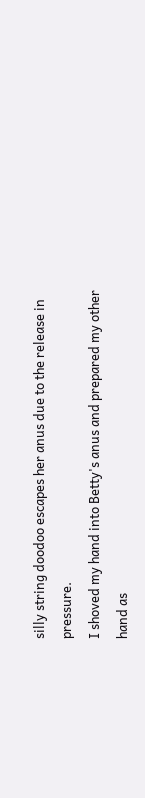silly string doodoo escapes her anus due to the release in pressure.
I shoved my hand into Betty's anus and prepared my other hand as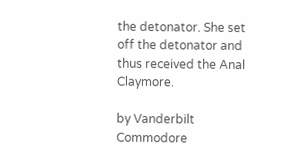the detonator. She set off the detonator and thus received the Anal Claymore.

by Vanderbilt Commodore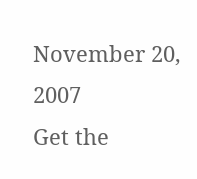November 20, 2007
Get the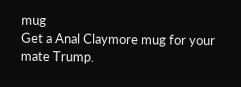mug
Get a Anal Claymore mug for your mate Trump.